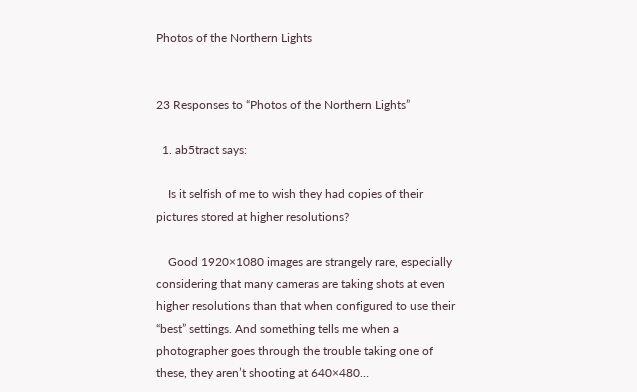Photos of the Northern Lights


23 Responses to “Photos of the Northern Lights”

  1. ab5tract says:

    Is it selfish of me to wish they had copies of their pictures stored at higher resolutions?

    Good 1920×1080 images are strangely rare, especially considering that many cameras are taking shots at even higher resolutions than that when configured to use their “best” settings. And something tells me when a photographer goes through the trouble taking one of these, they aren’t shooting at 640×480…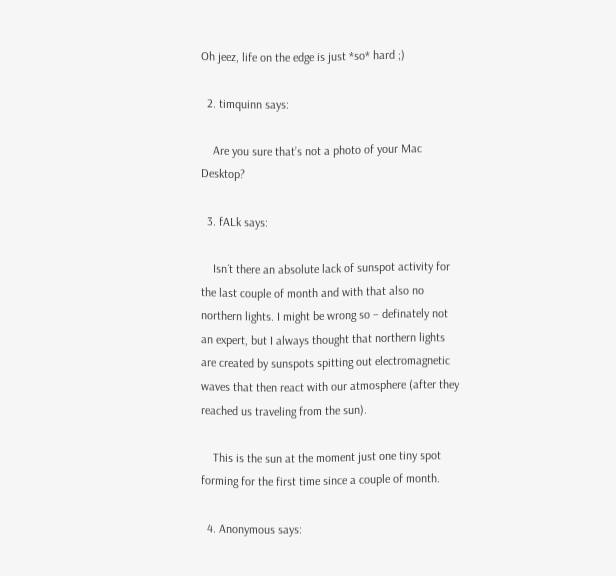Oh jeez, life on the edge is just *so* hard ;)

  2. timquinn says:

    Are you sure that’s not a photo of your Mac Desktop?

  3. fALk says:

    Isn´t there an absolute lack of sunspot activity for the last couple of month and with that also no northern lights. I might be wrong so – definately not an expert, but I always thought that northern lights are created by sunspots spitting out electromagnetic waves that then react with our atmosphere (after they reached us traveling from the sun).

    This is the sun at the moment just one tiny spot forming for the first time since a couple of month.

  4. Anonymous says: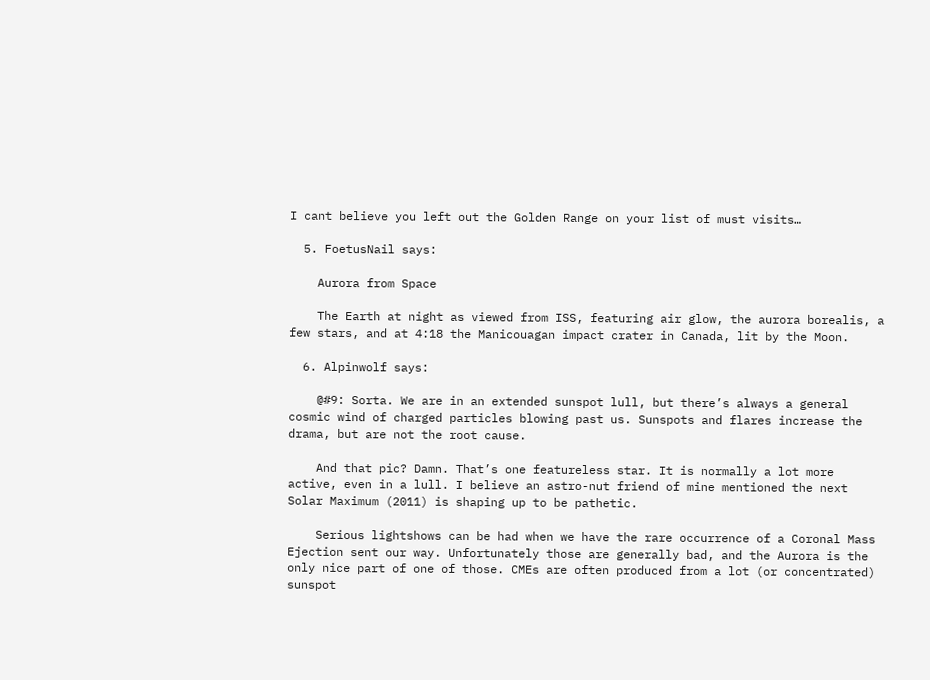I cant believe you left out the Golden Range on your list of must visits…

  5. FoetusNail says:

    Aurora from Space

    The Earth at night as viewed from ISS, featuring air glow, the aurora borealis, a few stars, and at 4:18 the Manicouagan impact crater in Canada, lit by the Moon.

  6. Alpinwolf says:

    @#9: Sorta. We are in an extended sunspot lull, but there’s always a general cosmic wind of charged particles blowing past us. Sunspots and flares increase the drama, but are not the root cause.

    And that pic? Damn. That’s one featureless star. It is normally a lot more active, even in a lull. I believe an astro-nut friend of mine mentioned the next Solar Maximum (2011) is shaping up to be pathetic.

    Serious lightshows can be had when we have the rare occurrence of a Coronal Mass Ejection sent our way. Unfortunately those are generally bad, and the Aurora is the only nice part of one of those. CMEs are often produced from a lot (or concentrated) sunspot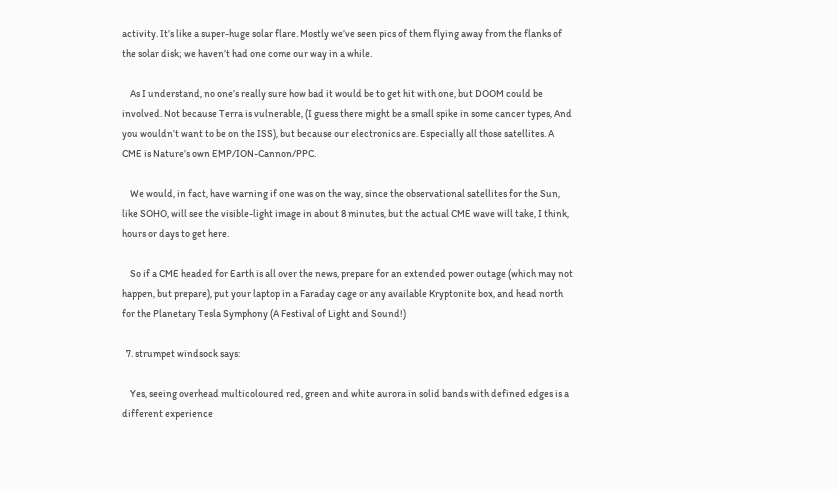activity. It’s like a super-huge solar flare. Mostly we’ve seen pics of them flying away from the flanks of the solar disk; we haven’t had one come our way in a while.

    As I understand, no one’s really sure how bad it would be to get hit with one, but DOOM could be involved. Not because Terra is vulnerable, (I guess there might be a small spike in some cancer types, And you wouldn’t want to be on the ISS), but because our electronics are. Especially all those satellites. A CME is Nature’s own EMP/ION-Cannon/PPC.

    We would, in fact, have warning if one was on the way, since the observational satellites for the Sun, like SOHO, will see the visible-light image in about 8 minutes, but the actual CME wave will take, I think, hours or days to get here.

    So if a CME headed for Earth is all over the news, prepare for an extended power outage (which may not happen, but prepare), put your laptop in a Faraday cage or any available Kryptonite box, and head north for the Planetary Tesla Symphony (A Festival of Light and Sound!)

  7. strumpet windsock says:

    Yes, seeing overhead multicoloured red, green and white aurora in solid bands with defined edges is a different experience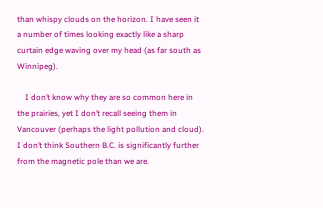than whispy clouds on the horizon. I have seen it a number of times looking exactly like a sharp curtain edge waving over my head (as far south as Winnipeg).

    I don’t know why they are so common here in the prairies, yet I don’t recall seeing them in Vancouver (perhaps the light pollution and cloud). I don’t think Southern B.C. is significantly further from the magnetic pole than we are.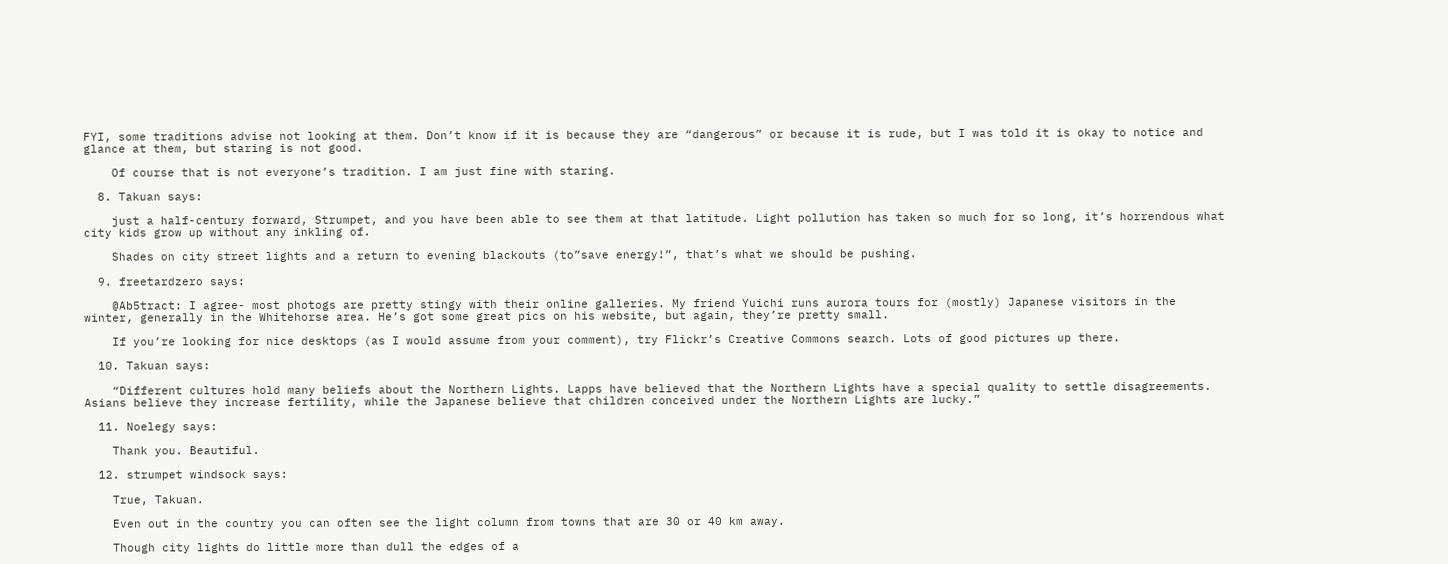FYI, some traditions advise not looking at them. Don’t know if it is because they are “dangerous” or because it is rude, but I was told it is okay to notice and glance at them, but staring is not good.

    Of course that is not everyone’s tradition. I am just fine with staring.

  8. Takuan says:

    just a half-century forward, Strumpet, and you have been able to see them at that latitude. Light pollution has taken so much for so long, it’s horrendous what city kids grow up without any inkling of.

    Shades on city street lights and a return to evening blackouts (to”save energy!”, that’s what we should be pushing.

  9. freetardzero says:

    @Ab5tract: I agree- most photogs are pretty stingy with their online galleries. My friend Yuichi runs aurora tours for (mostly) Japanese visitors in the winter, generally in the Whitehorse area. He’s got some great pics on his website, but again, they’re pretty small.

    If you’re looking for nice desktops (as I would assume from your comment), try Flickr’s Creative Commons search. Lots of good pictures up there.

  10. Takuan says:

    “Different cultures hold many beliefs about the Northern Lights. Lapps have believed that the Northern Lights have a special quality to settle disagreements. Asians believe they increase fertility, while the Japanese believe that children conceived under the Northern Lights are lucky.”

  11. Noelegy says:

    Thank you. Beautiful.

  12. strumpet windsock says:

    True, Takuan.

    Even out in the country you can often see the light column from towns that are 30 or 40 km away.

    Though city lights do little more than dull the edges of a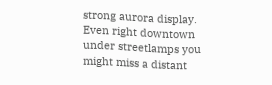strong aurora display. Even right downtown under streetlamps you might miss a distant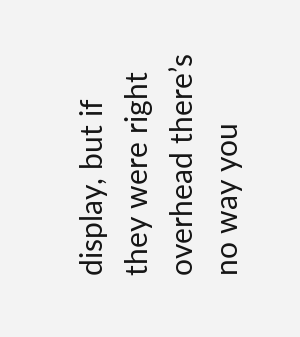display, but if they were right overhead there’s no way you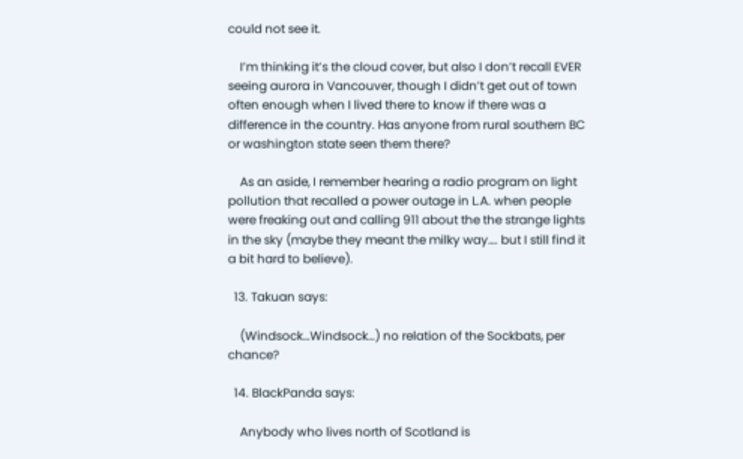could not see it.

    I’m thinking it’s the cloud cover, but also I don’t recall EVER seeing aurora in Vancouver, though I didn’t get out of town often enough when I lived there to know if there was a difference in the country. Has anyone from rural southern BC or washington state seen them there?

    As an aside, I remember hearing a radio program on light pollution that recalled a power outage in L.A. when people were freaking out and calling 911 about the the strange lights in the sky (maybe they meant the milky way…. but I still find it a bit hard to believe).

  13. Takuan says:

    (Windsock…Windsock…) no relation of the Sockbats, per chance?

  14. BlackPanda says:

    Anybody who lives north of Scotland is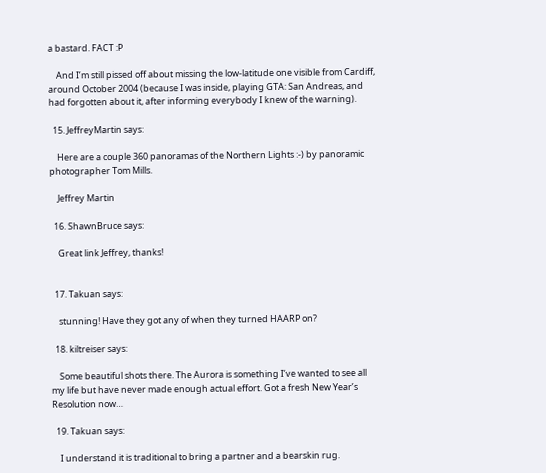a bastard. FACT :P

    And I’m still pissed off about missing the low-latitude one visible from Cardiff, around October 2004 (because I was inside, playing GTA: San Andreas, and had forgotten about it, after informing everybody I knew of the warning).

  15. JeffreyMartin says:

    Here are a couple 360 panoramas of the Northern Lights :-) by panoramic photographer Tom Mills.

    Jeffrey Martin

  16. ShawnBruce says:

    Great link Jeffrey, thanks!


  17. Takuan says:

    stunning! Have they got any of when they turned HAARP on?

  18. kiltreiser says:

    Some beautiful shots there. The Aurora is something I’ve wanted to see all my life but have never made enough actual effort. Got a fresh New Year’s Resolution now…

  19. Takuan says:

    I understand it is traditional to bring a partner and a bearskin rug.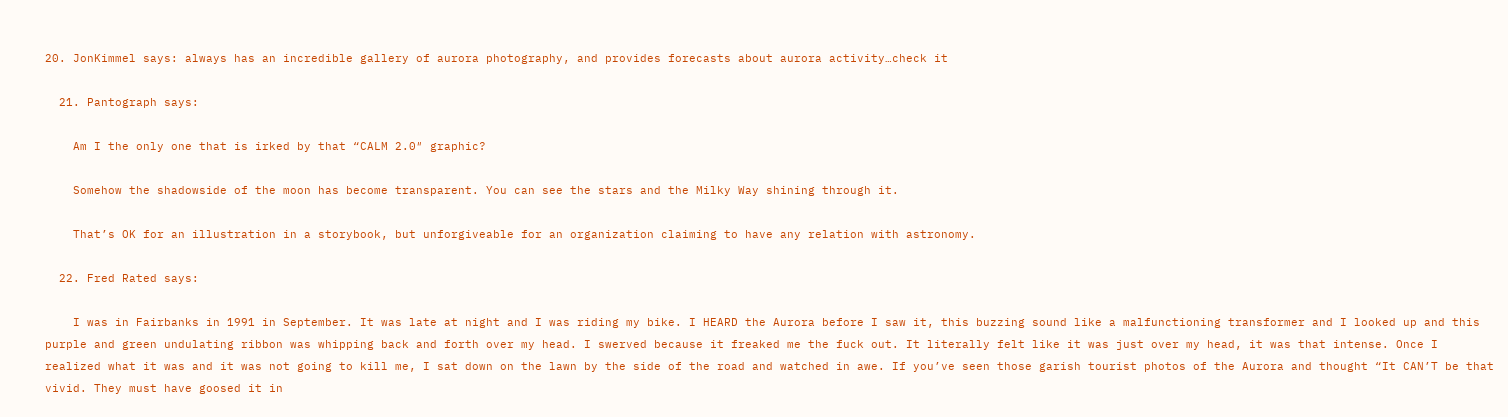20. JonKimmel says: always has an incredible gallery of aurora photography, and provides forecasts about aurora activity…check it

  21. Pantograph says:

    Am I the only one that is irked by that “CALM 2.0″ graphic?

    Somehow the shadowside of the moon has become transparent. You can see the stars and the Milky Way shining through it.

    That’s OK for an illustration in a storybook, but unforgiveable for an organization claiming to have any relation with astronomy.

  22. Fred Rated says:

    I was in Fairbanks in 1991 in September. It was late at night and I was riding my bike. I HEARD the Aurora before I saw it, this buzzing sound like a malfunctioning transformer and I looked up and this purple and green undulating ribbon was whipping back and forth over my head. I swerved because it freaked me the fuck out. It literally felt like it was just over my head, it was that intense. Once I realized what it was and it was not going to kill me, I sat down on the lawn by the side of the road and watched in awe. If you’ve seen those garish tourist photos of the Aurora and thought “It CAN’T be that vivid. They must have goosed it in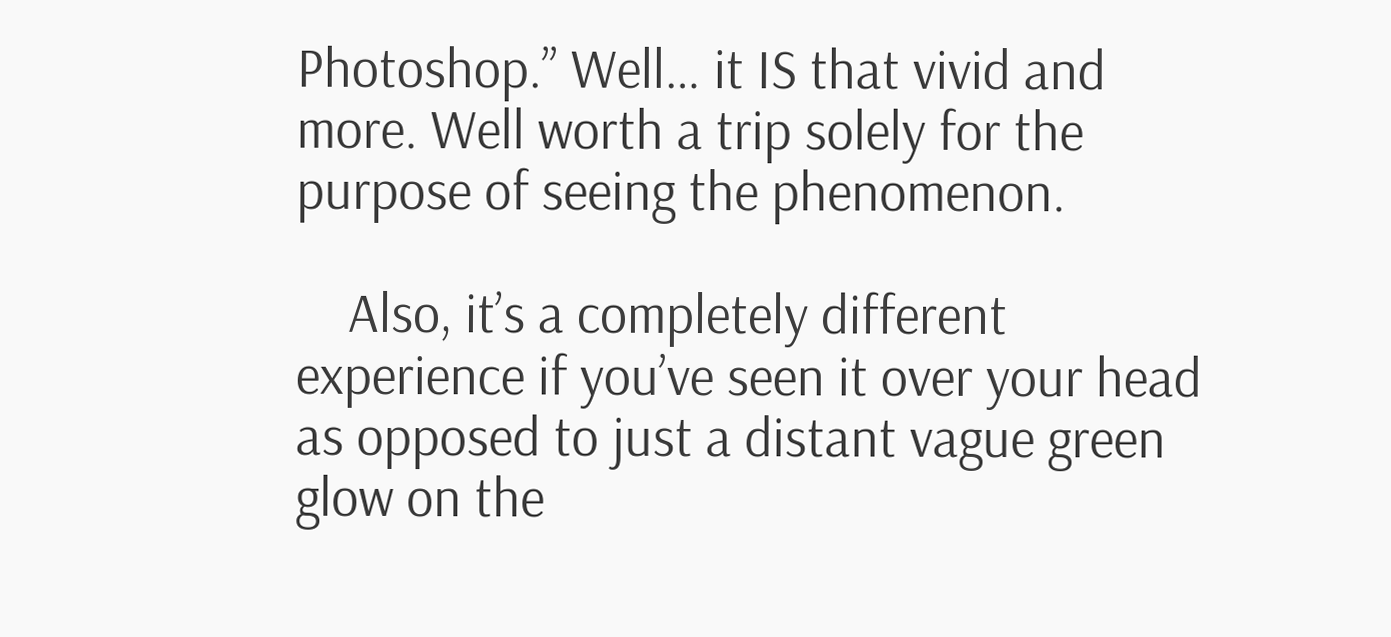Photoshop.” Well… it IS that vivid and more. Well worth a trip solely for the purpose of seeing the phenomenon.

    Also, it’s a completely different experience if you’ve seen it over your head as opposed to just a distant vague green glow on the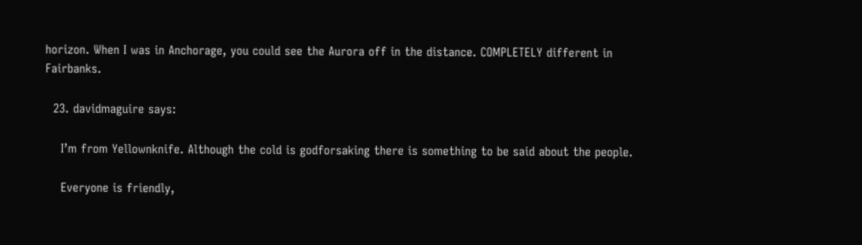horizon. When I was in Anchorage, you could see the Aurora off in the distance. COMPLETELY different in Fairbanks.

  23. davidmaguire says:

    I’m from Yellownknife. Although the cold is godforsaking there is something to be said about the people.

    Everyone is friendly,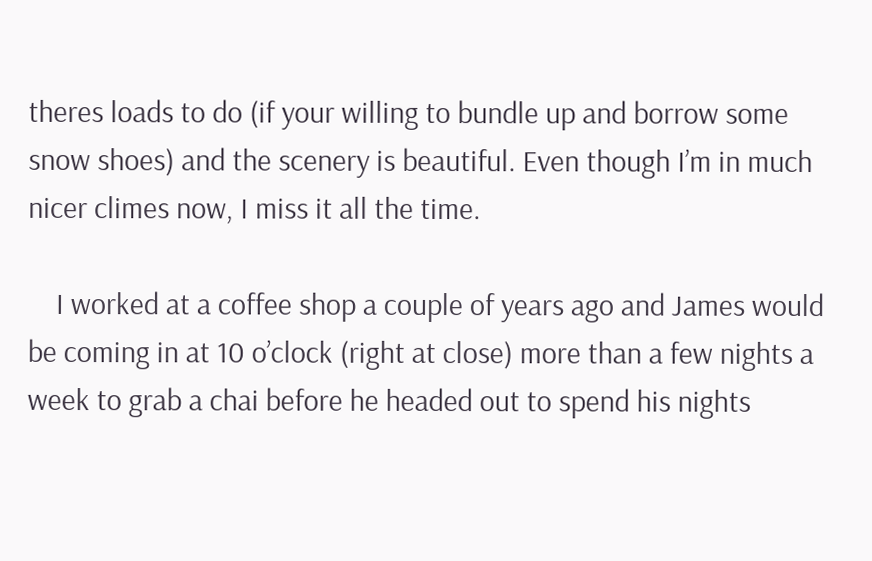theres loads to do (if your willing to bundle up and borrow some snow shoes) and the scenery is beautiful. Even though I’m in much nicer climes now, I miss it all the time.

    I worked at a coffee shop a couple of years ago and James would be coming in at 10 o’clock (right at close) more than a few nights a week to grab a chai before he headed out to spend his nights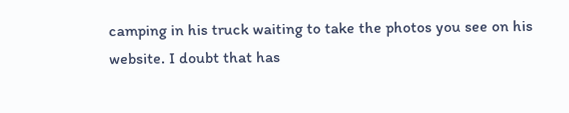camping in his truck waiting to take the photos you see on his website. I doubt that has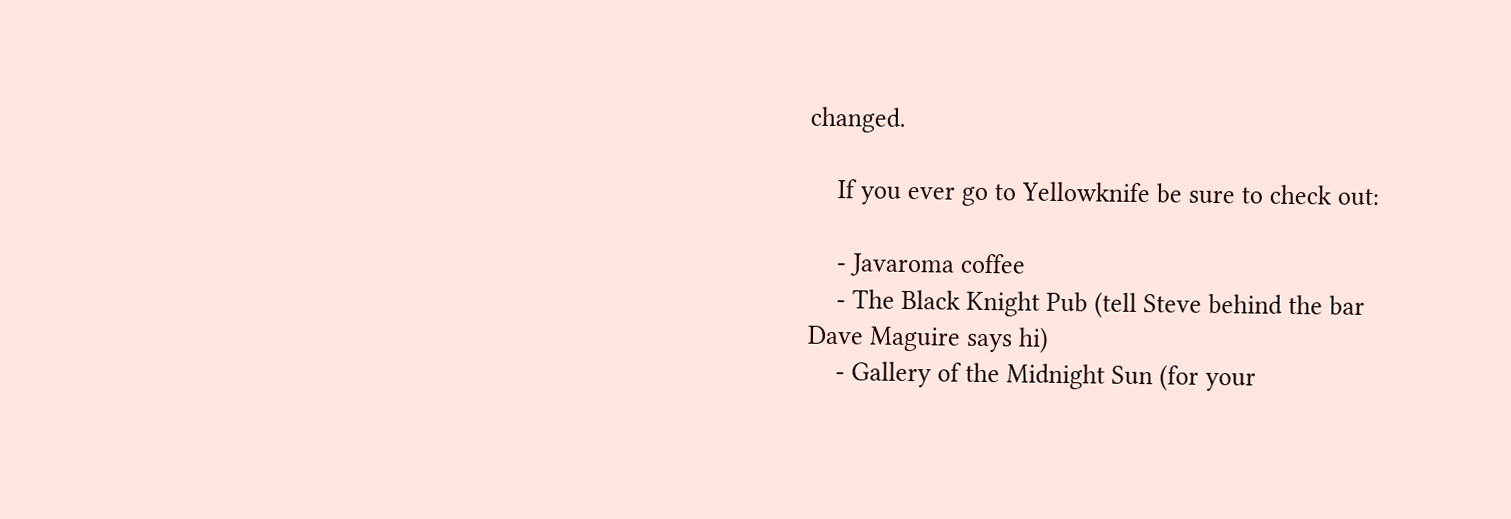changed.

    If you ever go to Yellowknife be sure to check out:

    - Javaroma coffee
    - The Black Knight Pub (tell Steve behind the bar Dave Maguire says hi)
    - Gallery of the Midnight Sun (for your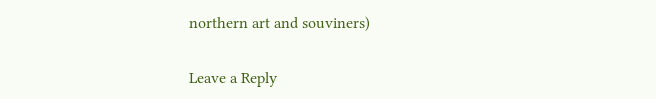northern art and souviners)

Leave a Reply